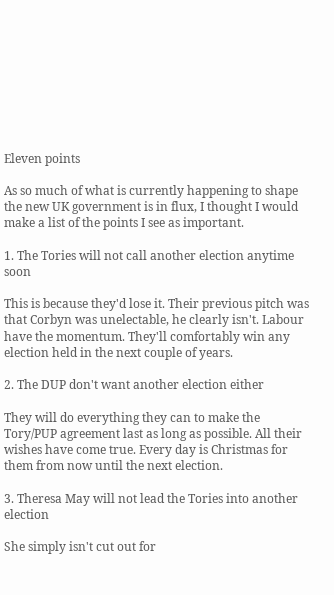Eleven points

As so much of what is currently happening to shape the new UK government is in flux, I thought I would make a list of the points I see as important.

1. The Tories will not call another election anytime soon

This is because they'd lose it. Their previous pitch was that Corbyn was unelectable, he clearly isn't. Labour have the momentum. They'll comfortably win any election held in the next couple of years.

2. The DUP don't want another election either

They will do everything they can to make the Tory/PUP agreement last as long as possible. All their wishes have come true. Every day is Christmas for them from now until the next election.

3. Theresa May will not lead the Tories into another election

She simply isn't cut out for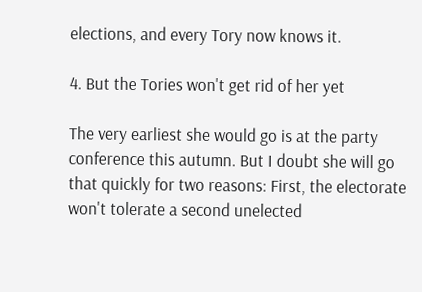elections, and every Tory now knows it.

4. But the Tories won't get rid of her yet

The very earliest she would go is at the party conference this autumn. But I doubt she will go that quickly for two reasons: First, the electorate won't tolerate a second unelected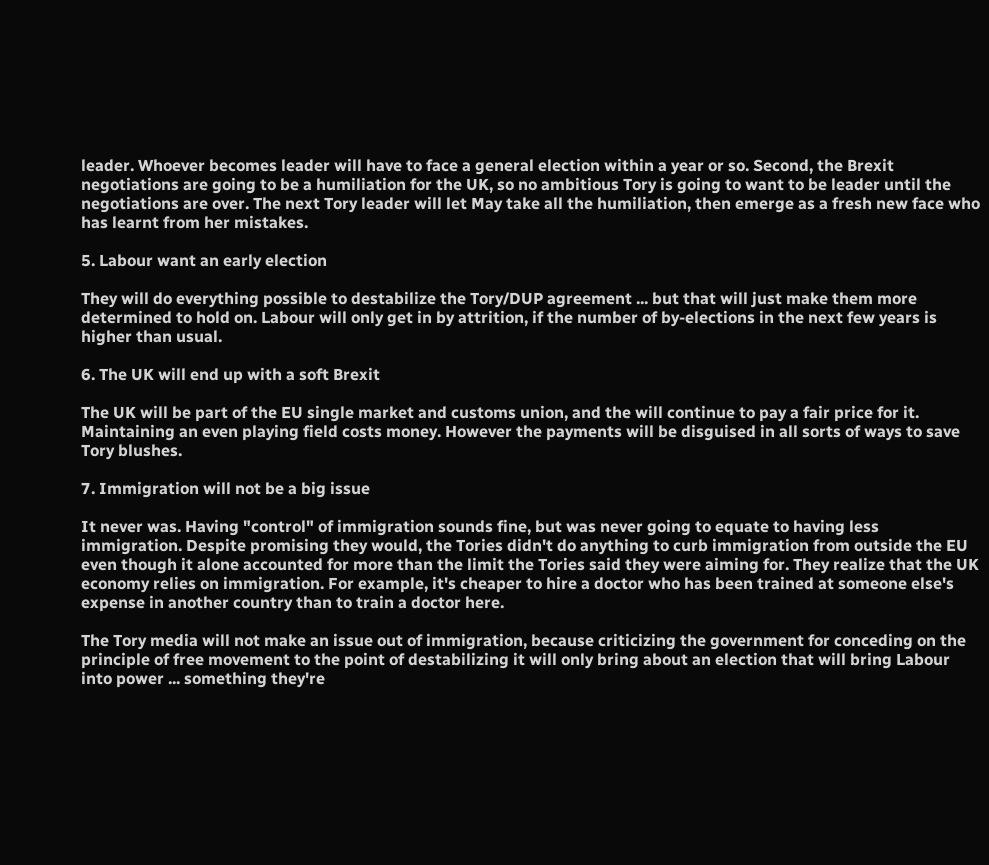leader. Whoever becomes leader will have to face a general election within a year or so. Second, the Brexit negotiations are going to be a humiliation for the UK, so no ambitious Tory is going to want to be leader until the negotiations are over. The next Tory leader will let May take all the humiliation, then emerge as a fresh new face who has learnt from her mistakes.

5. Labour want an early election

They will do everything possible to destabilize the Tory/DUP agreement ... but that will just make them more determined to hold on. Labour will only get in by attrition, if the number of by-elections in the next few years is higher than usual.

6. The UK will end up with a soft Brexit

The UK will be part of the EU single market and customs union, and the will continue to pay a fair price for it. Maintaining an even playing field costs money. However the payments will be disguised in all sorts of ways to save Tory blushes.

7. Immigration will not be a big issue

It never was. Having "control" of immigration sounds fine, but was never going to equate to having less immigration. Despite promising they would, the Tories didn't do anything to curb immigration from outside the EU even though it alone accounted for more than the limit the Tories said they were aiming for. They realize that the UK economy relies on immigration. For example, it's cheaper to hire a doctor who has been trained at someone else's expense in another country than to train a doctor here.

The Tory media will not make an issue out of immigration, because criticizing the government for conceding on the principle of free movement to the point of destabilizing it will only bring about an election that will bring Labour into power ... something they're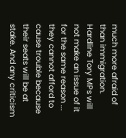much more afraid of than immigration. Hardline Tory MPs will not make an issue of it for the same reason ... they cannot afford to cause trouble because their seats will be at stake. And any criticism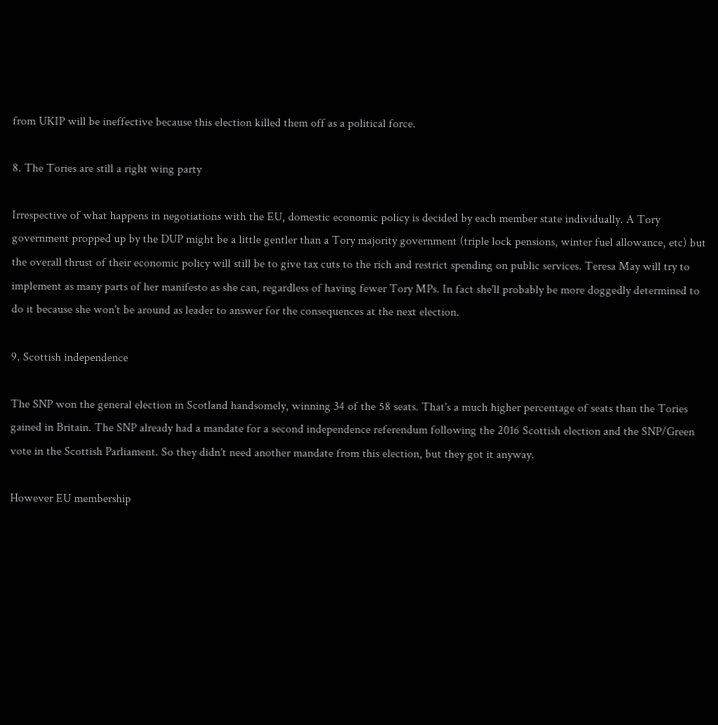from UKIP will be ineffective because this election killed them off as a political force.

8. The Tories are still a right wing party

Irrespective of what happens in negotiations with the EU, domestic economic policy is decided by each member state individually. A Tory government propped up by the DUP might be a little gentler than a Tory majority government (triple lock pensions, winter fuel allowance, etc) but the overall thrust of their economic policy will still be to give tax cuts to the rich and restrict spending on public services. Teresa May will try to implement as many parts of her manifesto as she can, regardless of having fewer Tory MPs. In fact she'll probably be more doggedly determined to do it because she won't be around as leader to answer for the consequences at the next election.

9. Scottish independence

The SNP won the general election in Scotland handsomely, winning 34 of the 58 seats. That's a much higher percentage of seats than the Tories gained in Britain. The SNP already had a mandate for a second independence referendum following the 2016 Scottish election and the SNP/Green vote in the Scottish Parliament. So they didn't need another mandate from this election, but they got it anyway.

However EU membership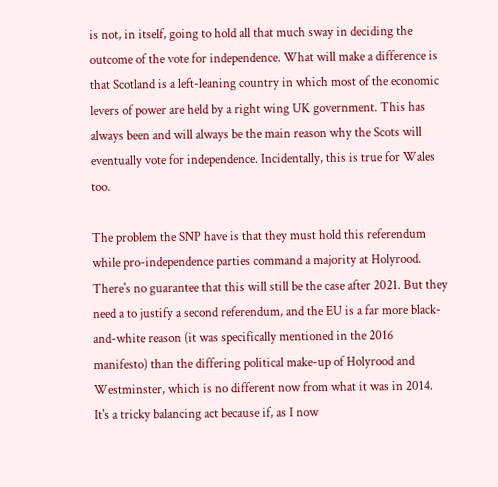is not, in itself, going to hold all that much sway in deciding the outcome of the vote for independence. What will make a difference is that Scotland is a left-leaning country in which most of the economic levers of power are held by a right wing UK government. This has always been and will always be the main reason why the Scots will eventually vote for independence. Incidentally, this is true for Wales too.

The problem the SNP have is that they must hold this referendum while pro-independence parties command a majority at Holyrood. There's no guarantee that this will still be the case after 2021. But they need a to justify a second referendum, and the EU is a far more black-and-white reason (it was specifically mentioned in the 2016 manifesto) than the differing political make-up of Holyrood and Westminster, which is no different now from what it was in 2014. It's a tricky balancing act because if, as I now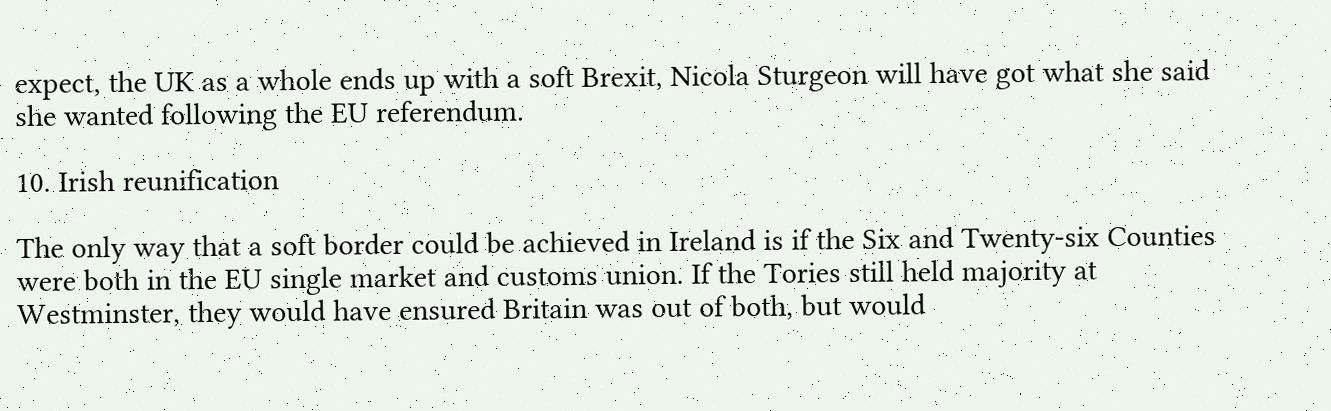expect, the UK as a whole ends up with a soft Brexit, Nicola Sturgeon will have got what she said she wanted following the EU referendum.

10. Irish reunification

The only way that a soft border could be achieved in Ireland is if the Six and Twenty-six Counties were both in the EU single market and customs union. If the Tories still held majority at Westminster, they would have ensured Britain was out of both, but would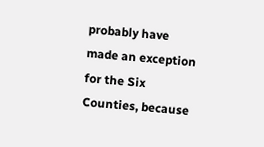probably have made an exception for the Six Counties, because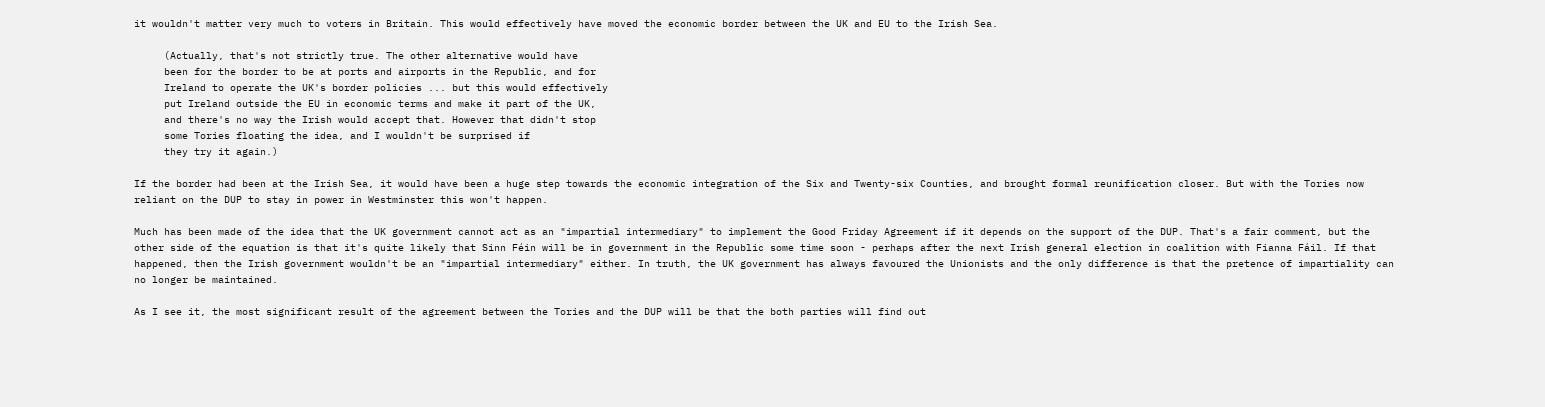it wouldn't matter very much to voters in Britain. This would effectively have moved the economic border between the UK and EU to the Irish Sea.

     (Actually, that's not strictly true. The other alternative would have
     been for the border to be at ports and airports in the Republic, and for
     Ireland to operate the UK's border policies ... but this would effectively
     put Ireland outside the EU in economic terms and make it part of the UK,
     and there's no way the Irish would accept that. However that didn't stop
     some Tories floating the idea, and I wouldn't be surprised if
     they try it again.)

If the border had been at the Irish Sea, it would have been a huge step towards the economic integration of the Six and Twenty-six Counties, and brought formal reunification closer. But with the Tories now reliant on the DUP to stay in power in Westminster this won't happen.

Much has been made of the idea that the UK government cannot act as an "impartial intermediary" to implement the Good Friday Agreement if it depends on the support of the DUP. That's a fair comment, but the other side of the equation is that it's quite likely that Sinn Féin will be in government in the Republic some time soon - perhaps after the next Irish general election in coalition with Fianna Fáil. If that happened, then the Irish government wouldn't be an "impartial intermediary" either. In truth, the UK government has always favoured the Unionists and the only difference is that the pretence of impartiality can no longer be maintained.

As I see it, the most significant result of the agreement between the Tories and the DUP will be that the both parties will find out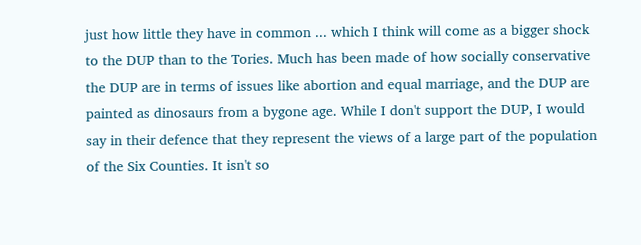just how little they have in common ... which I think will come as a bigger shock to the DUP than to the Tories. Much has been made of how socially conservative the DUP are in terms of issues like abortion and equal marriage, and the DUP are painted as dinosaurs from a bygone age. While I don't support the DUP, I would say in their defence that they represent the views of a large part of the population of the Six Counties. It isn't so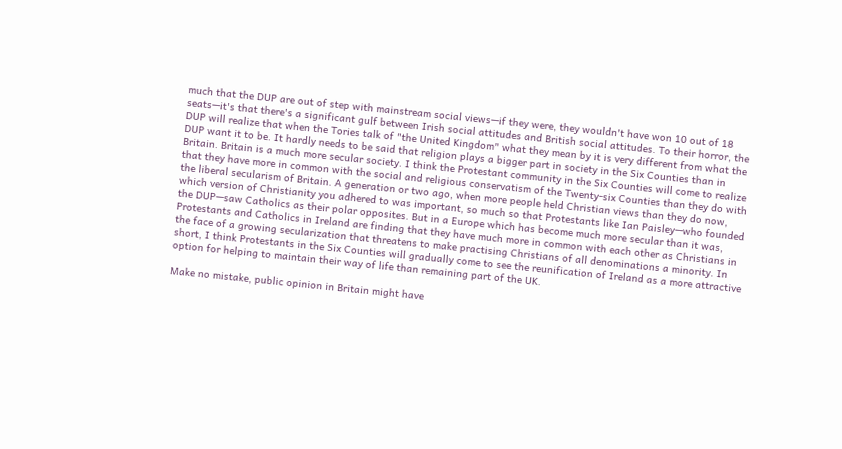much that the DUP are out of step with mainstream social views—if they were, they wouldn't have won 10 out of 18 seats—it's that there's a significant gulf between Irish social attitudes and British social attitudes. To their horror, the DUP will realize that when the Tories talk of "the United Kingdom" what they mean by it is very different from what the DUP want it to be. It hardly needs to be said that religion plays a bigger part in society in the Six Counties than in Britain. Britain is a much more secular society. I think the Protestant community in the Six Counties will come to realize that they have more in common with the social and religious conservatism of the Twenty-six Counties than they do with the liberal secularism of Britain. A generation or two ago, when more people held Christian views than they do now, which version of Christianity you adhered to was important, so much so that Protestants like Ian Paisley—who founded the DUP—saw Catholics as their polar opposites. But in a Europe which has become much more secular than it was, Protestants and Catholics in Ireland are finding that they have much more in common with each other as Christians in the face of a growing secularization that threatens to make practising Christians of all denominations a minority. In short, I think Protestants in the Six Counties will gradually come to see the reunification of Ireland as a more attractive option for helping to maintain their way of life than remaining part of the UK.

Make no mistake, public opinion in Britain might have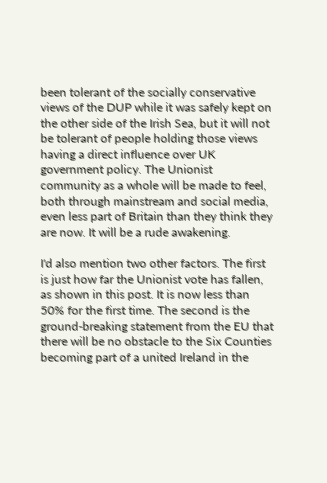been tolerant of the socially conservative views of the DUP while it was safely kept on the other side of the Irish Sea, but it will not be tolerant of people holding those views having a direct influence over UK government policy. The Unionist community as a whole will be made to feel, both through mainstream and social media, even less part of Britain than they think they are now. It will be a rude awakening.

I'd also mention two other factors. The first is just how far the Unionist vote has fallen, as shown in this post. It is now less than 50% for the first time. The second is the ground-breaking statement from the EU that there will be no obstacle to the Six Counties becoming part of a united Ireland in the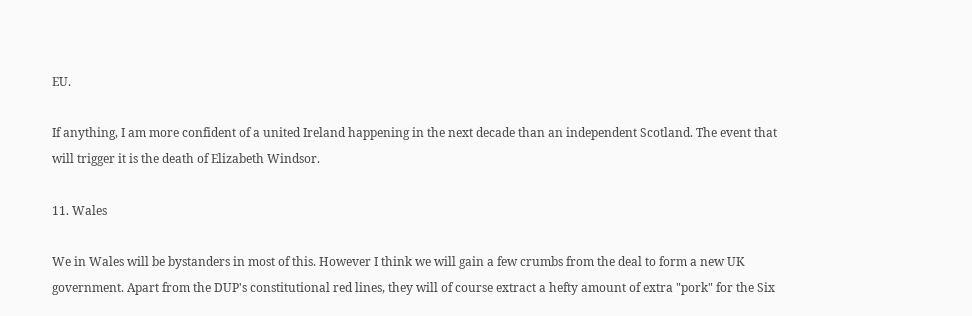EU.

If anything, I am more confident of a united Ireland happening in the next decade than an independent Scotland. The event that will trigger it is the death of Elizabeth Windsor.

11. Wales

We in Wales will be bystanders in most of this. However I think we will gain a few crumbs from the deal to form a new UK government. Apart from the DUP's constitutional red lines, they will of course extract a hefty amount of extra "pork" for the Six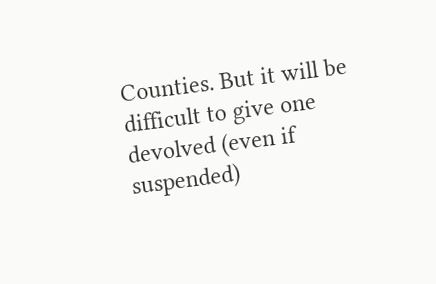Counties. But it will be difficult to give one devolved (even if suspended)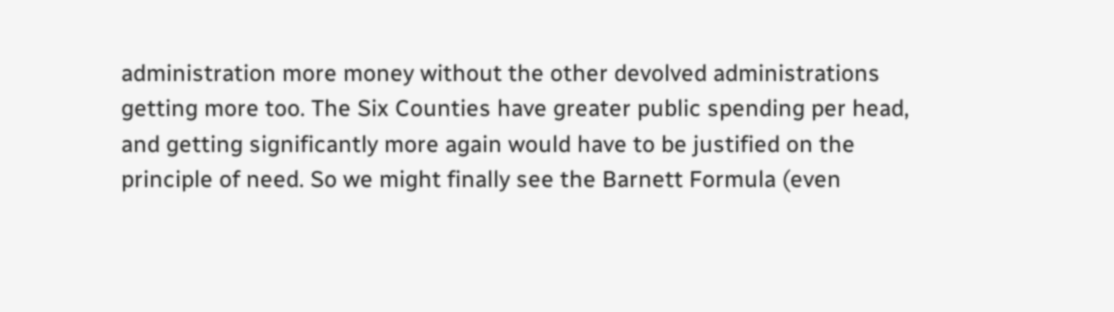administration more money without the other devolved administrations getting more too. The Six Counties have greater public spending per head, and getting significantly more again would have to be justified on the principle of need. So we might finally see the Barnett Formula (even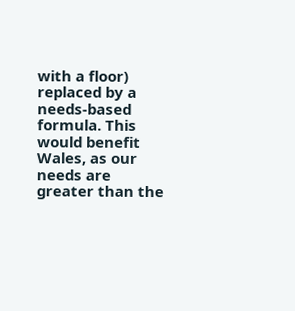with a floor) replaced by a needs-based formula. This would benefit Wales, as our needs are greater than the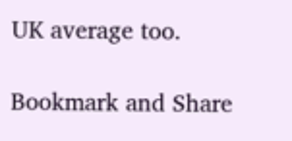UK average too.

Bookmark and Share